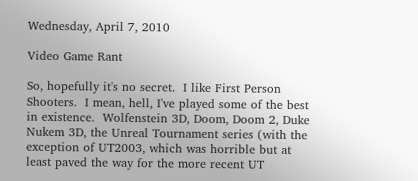Wednesday, April 7, 2010

Video Game Rant

So, hopefully it's no secret.  I like First Person Shooters.  I mean, hell, I've played some of the best in existence.  Wolfenstein 3D, Doom, Doom 2, Duke Nukem 3D, the Unreal Tournament series (with the exception of UT2003, which was horrible but at least paved the way for the more recent UT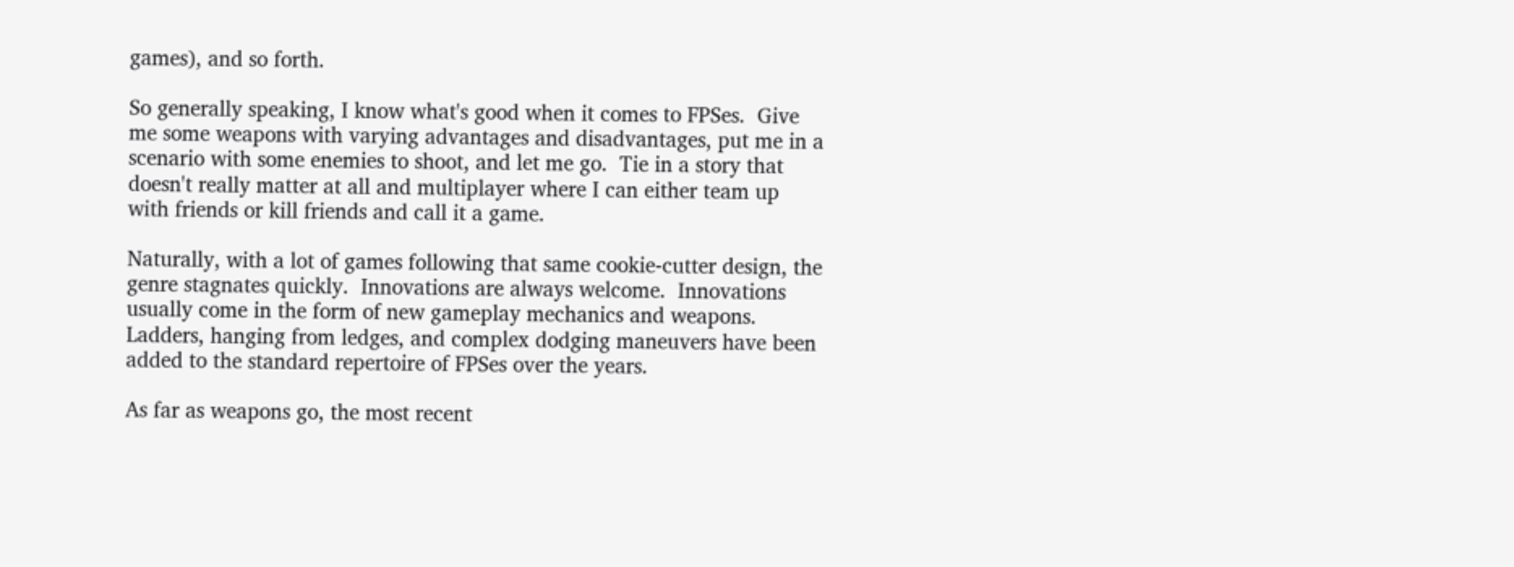games), and so forth.

So generally speaking, I know what's good when it comes to FPSes.  Give me some weapons with varying advantages and disadvantages, put me in a scenario with some enemies to shoot, and let me go.  Tie in a story that doesn't really matter at all and multiplayer where I can either team up with friends or kill friends and call it a game.

Naturally, with a lot of games following that same cookie-cutter design, the genre stagnates quickly.  Innovations are always welcome.  Innovations usually come in the form of new gameplay mechanics and weapons.  Ladders, hanging from ledges, and complex dodging maneuvers have been added to the standard repertoire of FPSes over the years.

As far as weapons go, the most recent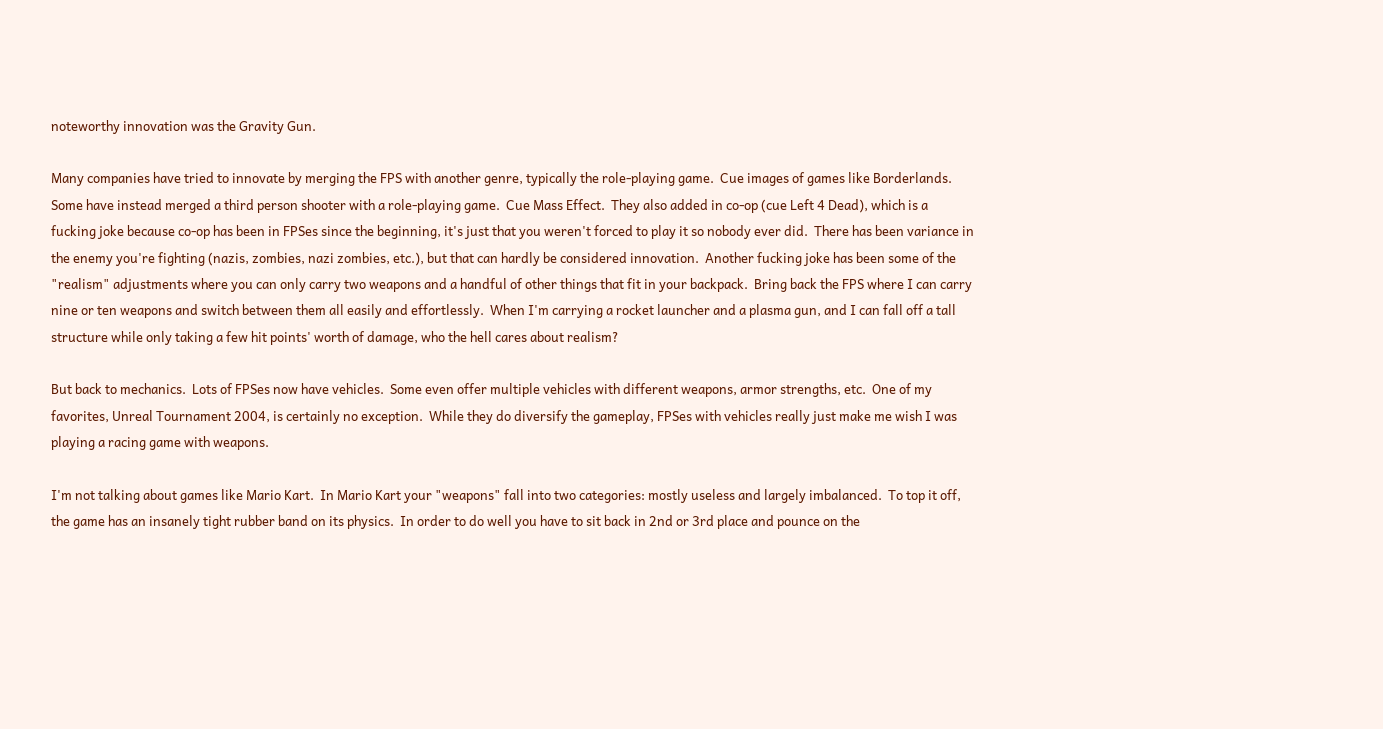noteworthy innovation was the Gravity Gun.

Many companies have tried to innovate by merging the FPS with another genre, typically the role-playing game.  Cue images of games like Borderlands.  Some have instead merged a third person shooter with a role-playing game.  Cue Mass Effect.  They also added in co-op (cue Left 4 Dead), which is a fucking joke because co-op has been in FPSes since the beginning, it's just that you weren't forced to play it so nobody ever did.  There has been variance in the enemy you're fighting (nazis, zombies, nazi zombies, etc.), but that can hardly be considered innovation.  Another fucking joke has been some of the "realism" adjustments where you can only carry two weapons and a handful of other things that fit in your backpack.  Bring back the FPS where I can carry nine or ten weapons and switch between them all easily and effortlessly.  When I'm carrying a rocket launcher and a plasma gun, and I can fall off a tall structure while only taking a few hit points' worth of damage, who the hell cares about realism?

But back to mechanics.  Lots of FPSes now have vehicles.  Some even offer multiple vehicles with different weapons, armor strengths, etc.  One of my favorites, Unreal Tournament 2004, is certainly no exception.  While they do diversify the gameplay, FPSes with vehicles really just make me wish I was playing a racing game with weapons.

I'm not talking about games like Mario Kart.  In Mario Kart your "weapons" fall into two categories: mostly useless and largely imbalanced.  To top it off, the game has an insanely tight rubber band on its physics.  In order to do well you have to sit back in 2nd or 3rd place and pounce on the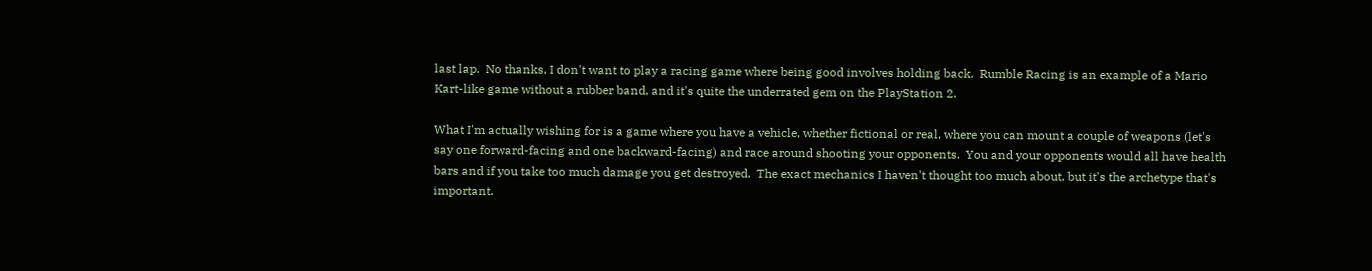last lap.  No thanks, I don't want to play a racing game where being good involves holding back.  Rumble Racing is an example of a Mario Kart-like game without a rubber band, and it's quite the underrated gem on the PlayStation 2.

What I'm actually wishing for is a game where you have a vehicle, whether fictional or real, where you can mount a couple of weapons (let's say one forward-facing and one backward-facing) and race around shooting your opponents.  You and your opponents would all have health bars and if you take too much damage you get destroyed.  The exact mechanics I haven't thought too much about, but it's the archetype that's important.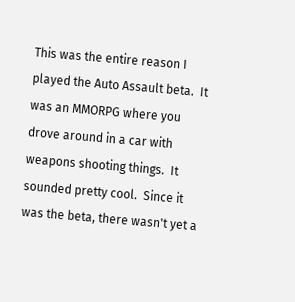This was the entire reason I played the Auto Assault beta.  It was an MMORPG where you drove around in a car with weapons shooting things.  It sounded pretty cool.  Since it was the beta, there wasn't yet a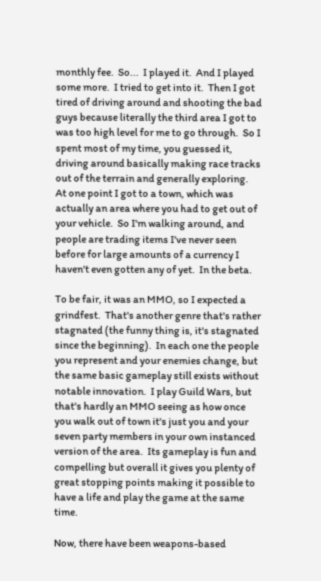monthly fee.  So...  I played it.  And I played some more.  I tried to get into it.  Then I got tired of driving around and shooting the bad guys because literally the third area I got to was too high level for me to go through.  So I spent most of my time, you guessed it, driving around basically making race tracks out of the terrain and generally exploring.  At one point I got to a town, which was actually an area where you had to get out of your vehicle.  So I'm walking around, and people are trading items I've never seen before for large amounts of a currency I haven't even gotten any of yet.  In the beta.

To be fair, it was an MMO, so I expected a grindfest.  That's another genre that's rather stagnated (the funny thing is, it's stagnated since the beginning).  In each one the people you represent and your enemies change, but the same basic gameplay still exists without notable innovation.  I play Guild Wars, but that's hardly an MMO seeing as how once you walk out of town it's just you and your seven party members in your own instanced version of the area.  Its gameplay is fun and compelling but overall it gives you plenty of great stopping points making it possible to have a life and play the game at the same time.

Now, there have been weapons-based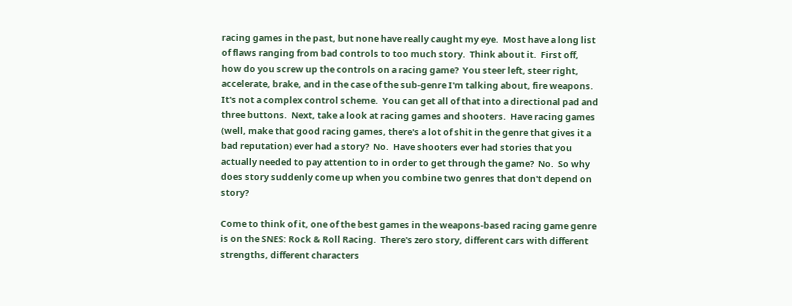racing games in the past, but none have really caught my eye.  Most have a long list of flaws ranging from bad controls to too much story.  Think about it.  First off, how do you screw up the controls on a racing game?  You steer left, steer right, accelerate, brake, and in the case of the sub-genre I'm talking about, fire weapons.  It's not a complex control scheme.  You can get all of that into a directional pad and three buttons.  Next, take a look at racing games and shooters.  Have racing games (well, make that good racing games, there's a lot of shit in the genre that gives it a bad reputation) ever had a story?  No.  Have shooters ever had stories that you actually needed to pay attention to in order to get through the game?  No.  So why does story suddenly come up when you combine two genres that don't depend on story?

Come to think of it, one of the best games in the weapons-based racing game genre is on the SNES: Rock & Roll Racing.  There's zero story, different cars with different strengths, different characters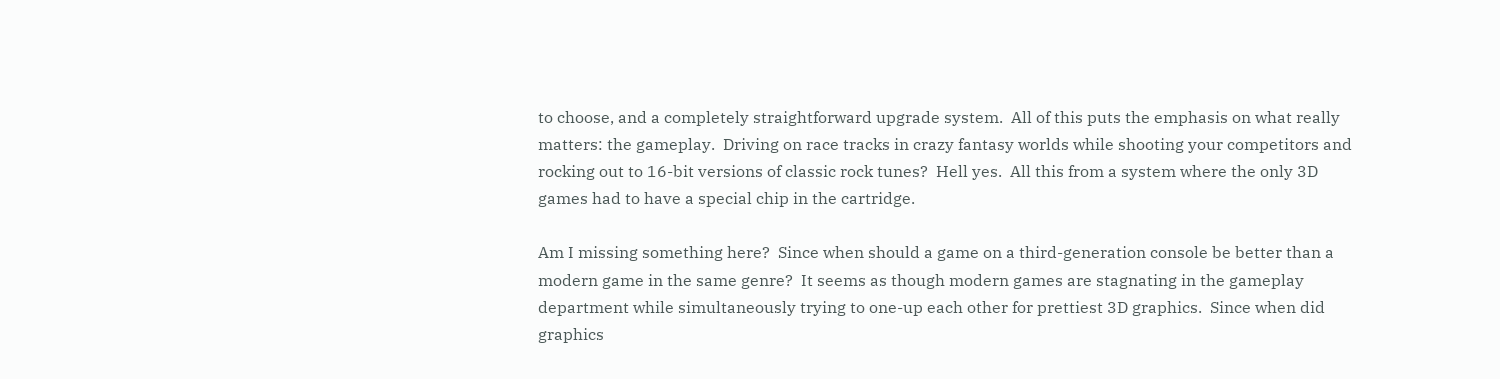to choose, and a completely straightforward upgrade system.  All of this puts the emphasis on what really matters: the gameplay.  Driving on race tracks in crazy fantasy worlds while shooting your competitors and rocking out to 16-bit versions of classic rock tunes?  Hell yes.  All this from a system where the only 3D games had to have a special chip in the cartridge.

Am I missing something here?  Since when should a game on a third-generation console be better than a modern game in the same genre?  It seems as though modern games are stagnating in the gameplay department while simultaneously trying to one-up each other for prettiest 3D graphics.  Since when did graphics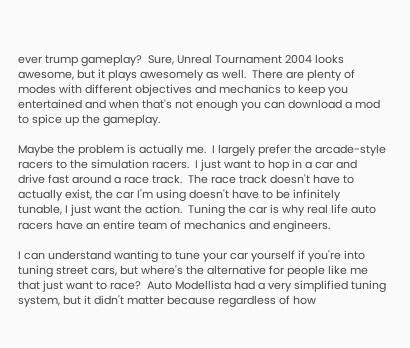ever trump gameplay?  Sure, Unreal Tournament 2004 looks awesome, but it plays awesomely as well.  There are plenty of modes with different objectives and mechanics to keep you entertained and when that's not enough you can download a mod to spice up the gameplay.

Maybe the problem is actually me.  I largely prefer the arcade-style racers to the simulation racers.  I just want to hop in a car and drive fast around a race track.  The race track doesn't have to actually exist, the car I'm using doesn't have to be infinitely tunable, I just want the action.  Tuning the car is why real life auto racers have an entire team of mechanics and engineers.

I can understand wanting to tune your car yourself if you're into tuning street cars, but where's the alternative for people like me that just want to race?  Auto Modellista had a very simplified tuning system, but it didn't matter because regardless of how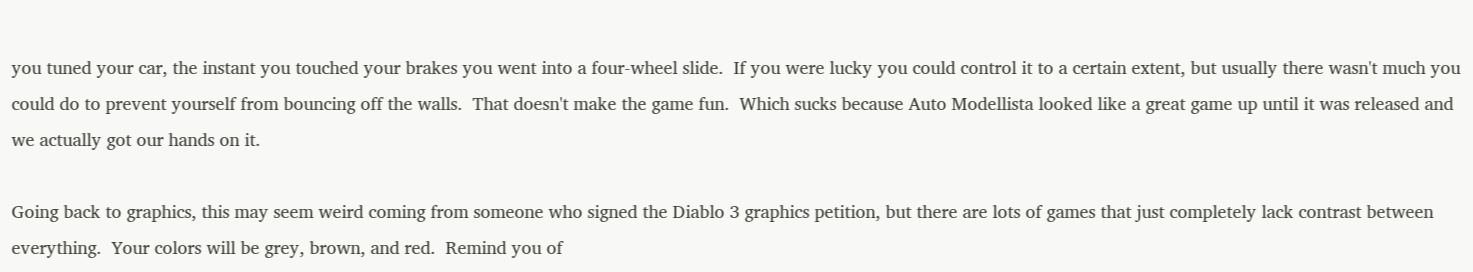you tuned your car, the instant you touched your brakes you went into a four-wheel slide.  If you were lucky you could control it to a certain extent, but usually there wasn't much you could do to prevent yourself from bouncing off the walls.  That doesn't make the game fun.  Which sucks because Auto Modellista looked like a great game up until it was released and we actually got our hands on it.

Going back to graphics, this may seem weird coming from someone who signed the Diablo 3 graphics petition, but there are lots of games that just completely lack contrast between everything.  Your colors will be grey, brown, and red.  Remind you of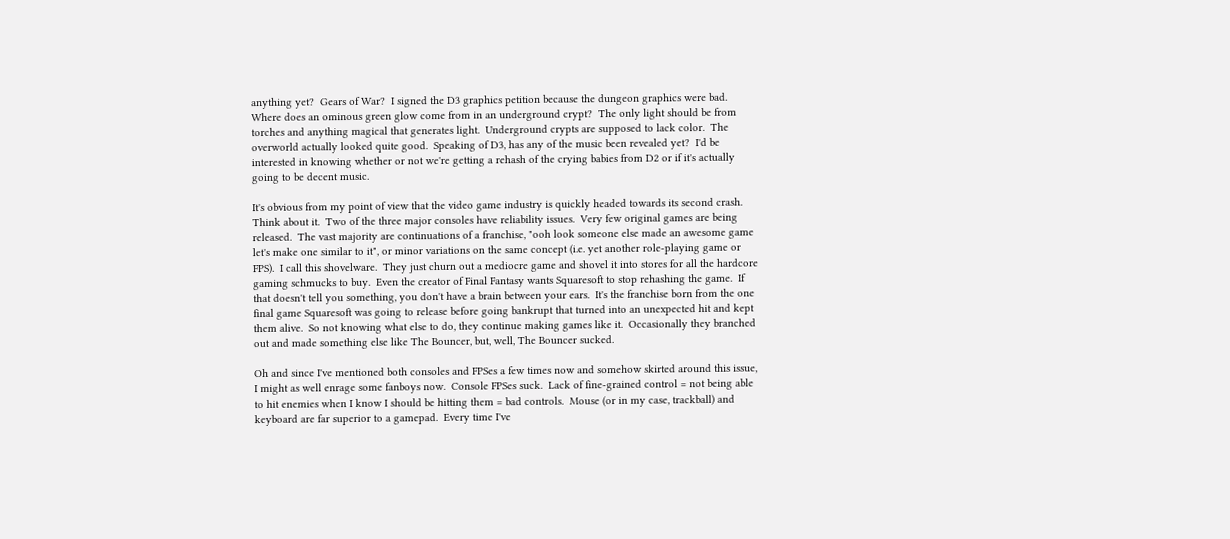anything yet?  Gears of War?  I signed the D3 graphics petition because the dungeon graphics were bad.  Where does an ominous green glow come from in an underground crypt?  The only light should be from torches and anything magical that generates light.  Underground crypts are supposed to lack color.  The overworld actually looked quite good.  Speaking of D3, has any of the music been revealed yet?  I'd be interested in knowing whether or not we're getting a rehash of the crying babies from D2 or if it's actually going to be decent music.

It's obvious from my point of view that the video game industry is quickly headed towards its second crash.  Think about it.  Two of the three major consoles have reliability issues.  Very few original games are being released.  The vast majority are continuations of a franchise, "ooh look someone else made an awesome game let's make one similar to it", or minor variations on the same concept (i.e. yet another role-playing game or FPS).  I call this shovelware.  They just churn out a mediocre game and shovel it into stores for all the hardcore gaming schmucks to buy.  Even the creator of Final Fantasy wants Squaresoft to stop rehashing the game.  If that doesn't tell you something, you don't have a brain between your ears.  It's the franchise born from the one final game Squaresoft was going to release before going bankrupt that turned into an unexpected hit and kept them alive.  So not knowing what else to do, they continue making games like it.  Occasionally they branched out and made something else like The Bouncer, but, well, The Bouncer sucked.

Oh and since I've mentioned both consoles and FPSes a few times now and somehow skirted around this issue, I might as well enrage some fanboys now.  Console FPSes suck.  Lack of fine-grained control = not being able to hit enemies when I know I should be hitting them = bad controls.  Mouse (or in my case, trackball) and keyboard are far superior to a gamepad.  Every time I've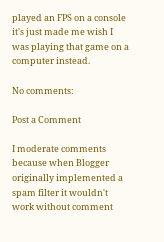played an FPS on a console it's just made me wish I was playing that game on a computer instead.

No comments:

Post a Comment

I moderate comments because when Blogger originally implemented a spam filter it wouldn't work without comment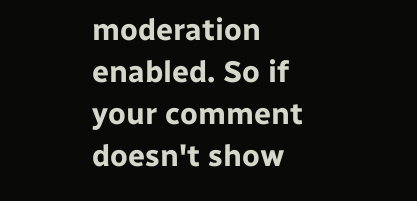moderation enabled. So if your comment doesn't show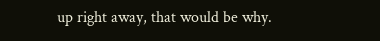up right away, that would be why.